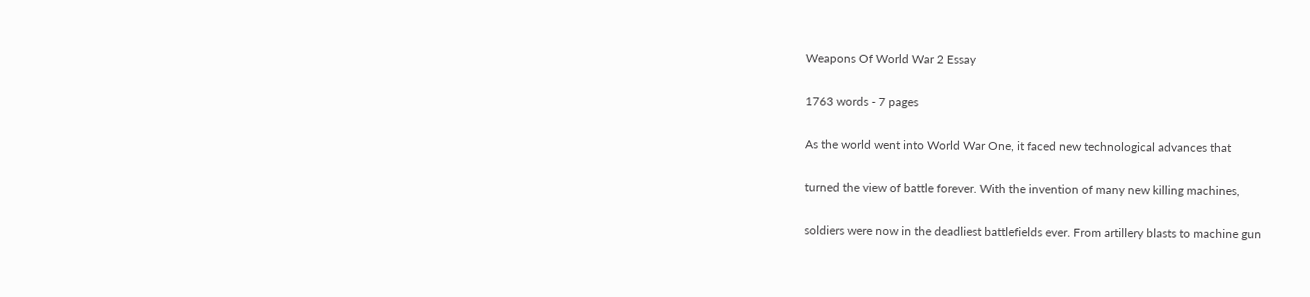Weapons Of World War 2 Essay

1763 words - 7 pages

As the world went into World War One, it faced new technological advances that

turned the view of battle forever. With the invention of many new killing machines,

soldiers were now in the deadliest battlefields ever. From artillery blasts to machine gun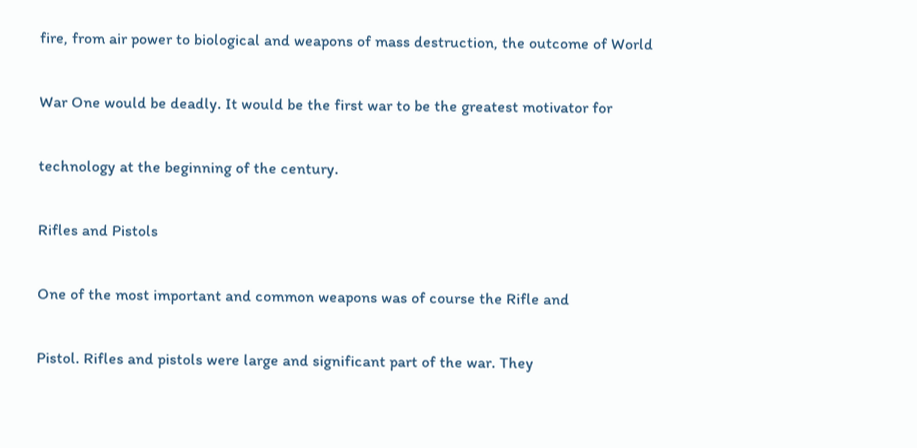fire, from air power to biological and weapons of mass destruction, the outcome of World

War One would be deadly. It would be the first war to be the greatest motivator for

technology at the beginning of the century.

Rifles and Pistols

One of the most important and common weapons was of course the Rifle and

Pistol. Rifles and pistols were large and significant part of the war. They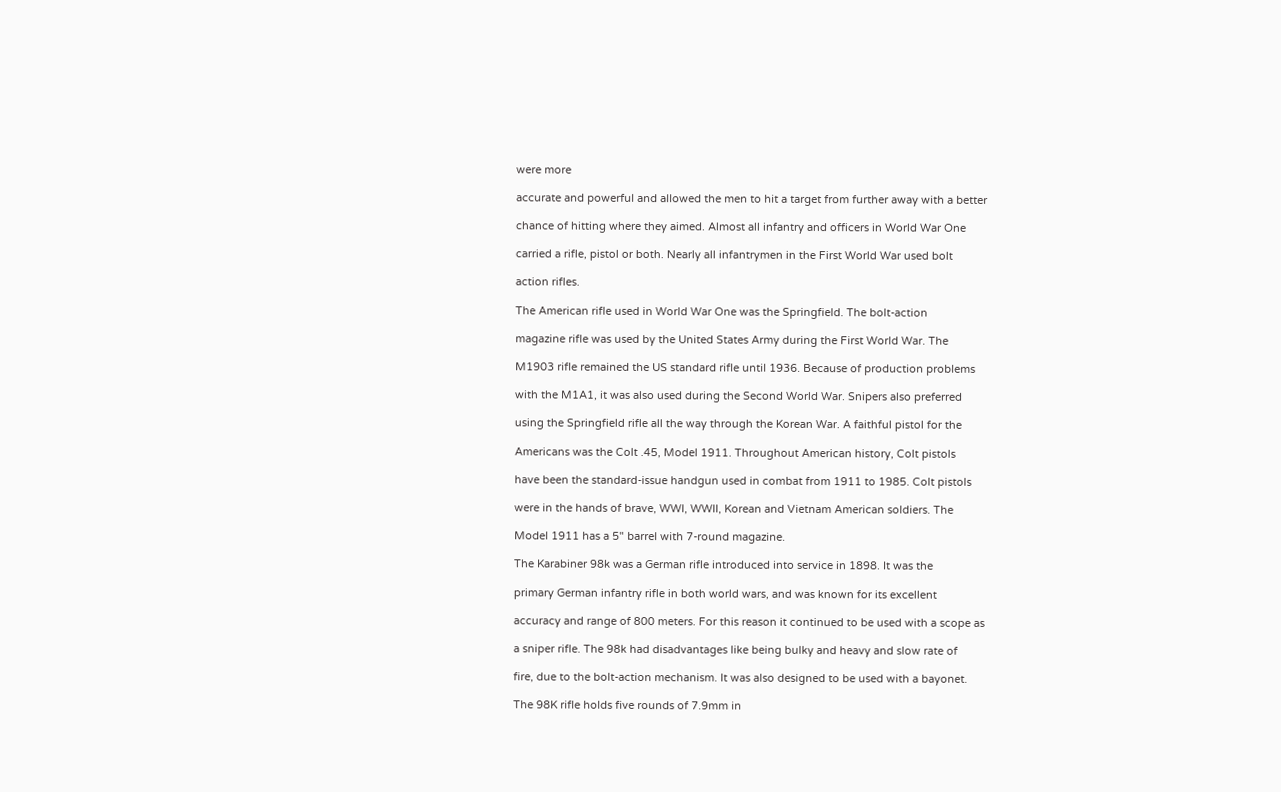were more

accurate and powerful and allowed the men to hit a target from further away with a better

chance of hitting where they aimed. Almost all infantry and officers in World War One

carried a rifle, pistol or both. Nearly all infantrymen in the First World War used bolt

action rifles.

The American rifle used in World War One was the Springfield. The bolt-action

magazine rifle was used by the United States Army during the First World War. The

M1903 rifle remained the US standard rifle until 1936. Because of production problems

with the M1A1, it was also used during the Second World War. Snipers also preferred

using the Springfield rifle all the way through the Korean War. A faithful pistol for the

Americans was the Colt .45, Model 1911. Throughout American history, Colt pistols

have been the standard-issue handgun used in combat from 1911 to 1985. Colt pistols

were in the hands of brave, WWI, WWII, Korean and Vietnam American soldiers. The

Model 1911 has a 5" barrel with 7-round magazine.

The Karabiner 98k was a German rifle introduced into service in 1898. It was the

primary German infantry rifle in both world wars, and was known for its excellent

accuracy and range of 800 meters. For this reason it continued to be used with a scope as

a sniper rifle. The 98k had disadvantages like being bulky and heavy and slow rate of

fire, due to the bolt-action mechanism. It was also designed to be used with a bayonet.

The 98K rifle holds five rounds of 7.9mm in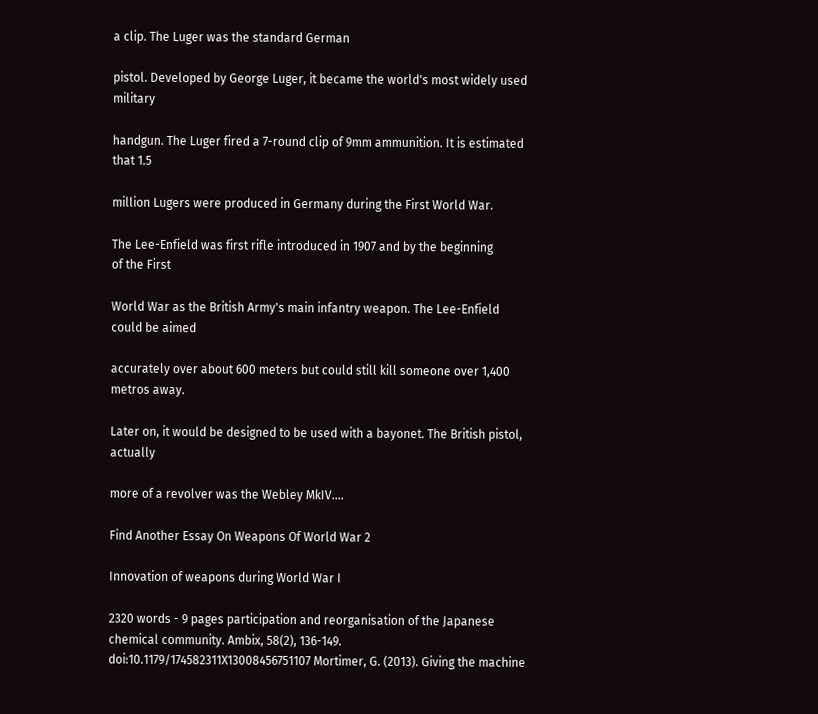a clip. The Luger was the standard German

pistol. Developed by George Luger, it became the world's most widely used military

handgun. The Luger fired a 7-round clip of 9mm ammunition. It is estimated that 1.5

million Lugers were produced in Germany during the First World War.

The Lee-Enfield was first rifle introduced in 1907 and by the beginning
of the First

World War as the British Army's main infantry weapon. The Lee-Enfield could be aimed

accurately over about 600 meters but could still kill someone over 1,400 metros away.

Later on, it would be designed to be used with a bayonet. The British pistol, actually

more of a revolver was the Webley MkIV....

Find Another Essay On Weapons Of World War 2

Innovation of weapons during World War I

2320 words - 9 pages participation and reorganisation of the Japanese chemical community. Ambix, 58(2), 136-149. doi:10.1179/174582311X13008456751107 Mortimer, G. (2013). Giving the machine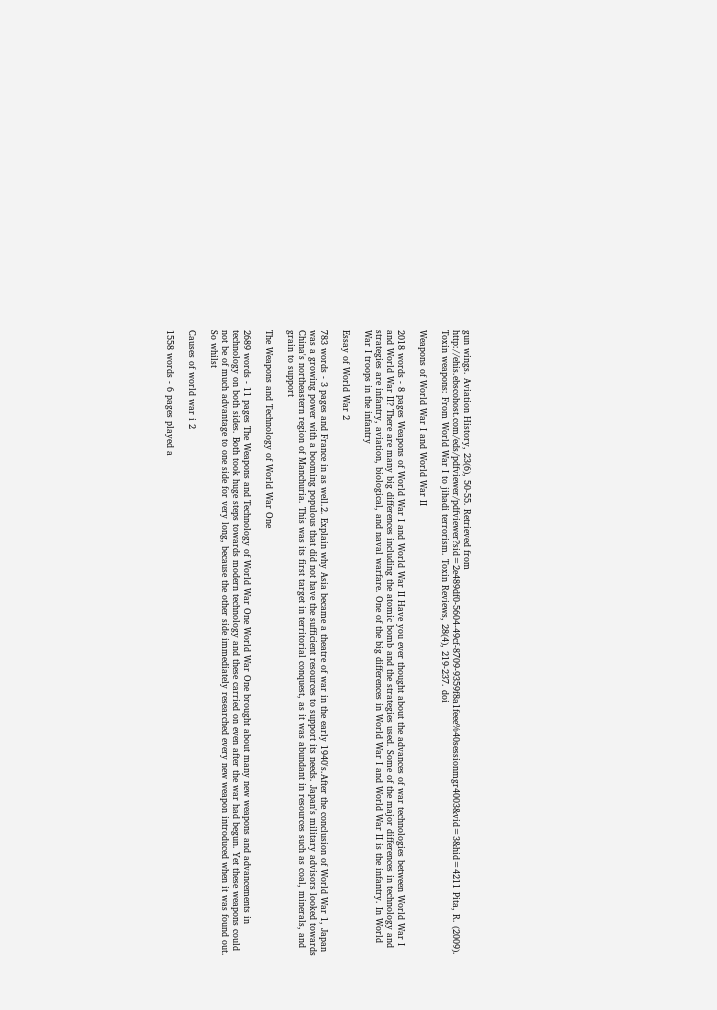gun wings. Aviation History, 23(6), 50-55. Retrieved from http://ehis.ebscohost.com/eds/pdfviewer/pdfviewer?sid=2e489df0-5604-49cf-8709-9359f8a1feee%40sessionmgr4003&vid=3&hid=4211 Pita, R. (2009). Toxin weapons: From World War I to jihadi terrorism. Toxin Reviews, 28(4), 219-237. doi

Weapons of World War I and World War II

2018 words - 8 pages Weapons of World War I and World War II Have you ever thought about the advances of war technologies between World War I and World War II? There are many big differences including the atomic bomb and the strategies used. Some of the major differences in technology and strategies are infantry, aviation, biological, and naval warfare. One of the big differences in World War I and World War II is the infantry. In World War I troops in the infantry

Essay of World War 2

783 words - 3 pages and France in as well.2. Explain why Asia became a theatre of war in the early 1940's.After the conclusion of World War 1, Japan was a growing power with a booming populous that did not have the sufficient resources to support its needs. Japan's military advisors looked towards China's northeastern region of Manchuria. This was its first target in territorial conquest, as it was abundant in resources such as coal, minerals, and grain to support

The Weapons and Technology of World War One

2689 words - 11 pages The Weapons and Technology of World War One World War One brought about many new weapons and advancements in technology on both sides. Both took huge steps towards modern technology and these carried on even after the war had begun. Yet these weapons could not be of much advantage to one side for very long, because the other side immediately researched every new weapon introduced when it was found out. So whilst

Causes of world war i 2

1558 words - 6 pages played a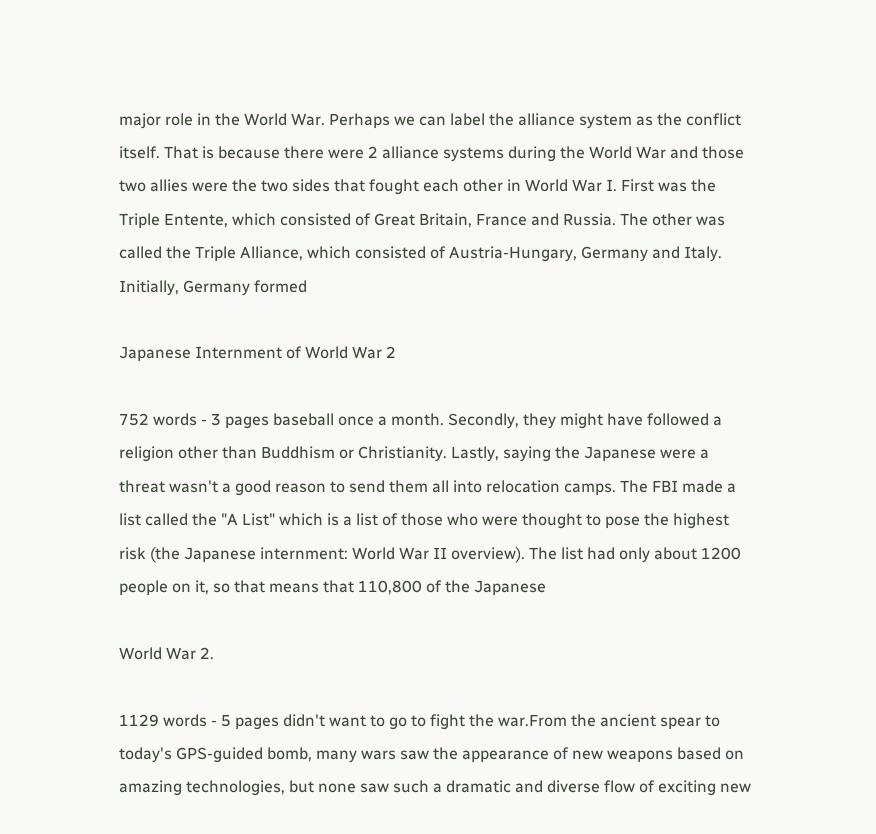major role in the World War. Perhaps we can label the alliance system as the conflict itself. That is because there were 2 alliance systems during the World War and those two allies were the two sides that fought each other in World War I. First was the Triple Entente, which consisted of Great Britain, France and Russia. The other was called the Triple Alliance, which consisted of Austria-Hungary, Germany and Italy. Initially, Germany formed

Japanese Internment of World War 2

752 words - 3 pages baseball once a month. Secondly, they might have followed a religion other than Buddhism or Christianity. Lastly, saying the Japanese were a threat wasn't a good reason to send them all into relocation camps. The FBI made a list called the "A List" which is a list of those who were thought to pose the highest risk (the Japanese internment: World War II overview). The list had only about 1200 people on it, so that means that 110,800 of the Japanese

World War 2.

1129 words - 5 pages didn't want to go to fight the war.From the ancient spear to today's GPS-guided bomb, many wars saw the appearance of new weapons based on amazing technologies, but none saw such a dramatic and diverse flow of exciting new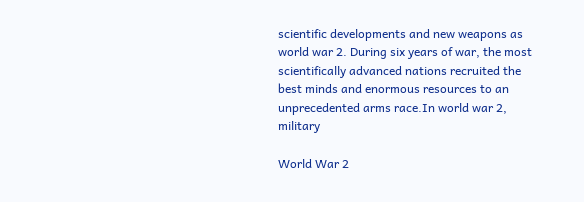scientific developments and new weapons as world war 2. During six years of war, the most scientifically advanced nations recruited the best minds and enormous resources to an unprecedented arms race.In world war 2, military

World War 2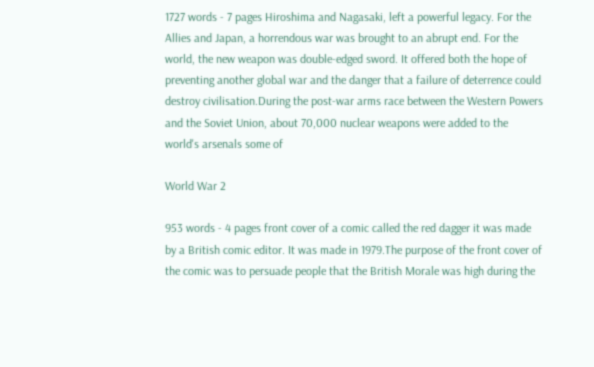1727 words - 7 pages Hiroshima and Nagasaki, left a powerful legacy. For the Allies and Japan, a horrendous war was brought to an abrupt end. For the world, the new weapon was double-edged sword. It offered both the hope of preventing another global war and the danger that a failure of deterrence could destroy civilisation.During the post-war arms race between the Western Powers and the Soviet Union, about 70,000 nuclear weapons were added to the world's arsenals some of

World War 2

953 words - 4 pages front cover of a comic called the red dagger it was made by a British comic editor. It was made in 1979.The purpose of the front cover of the comic was to persuade people that the British Morale was high during the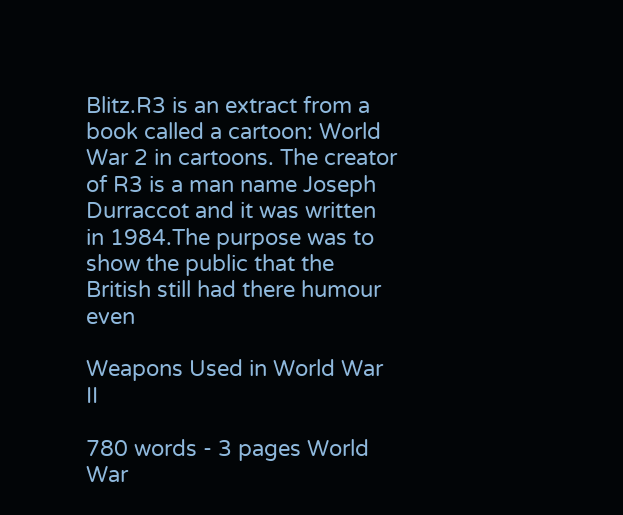Blitz.R3 is an extract from a book called a cartoon: World War 2 in cartoons. The creator of R3 is a man name Joseph Durraccot and it was written in 1984.The purpose was to show the public that the British still had there humour even

Weapons Used in World War II

780 words - 3 pages World War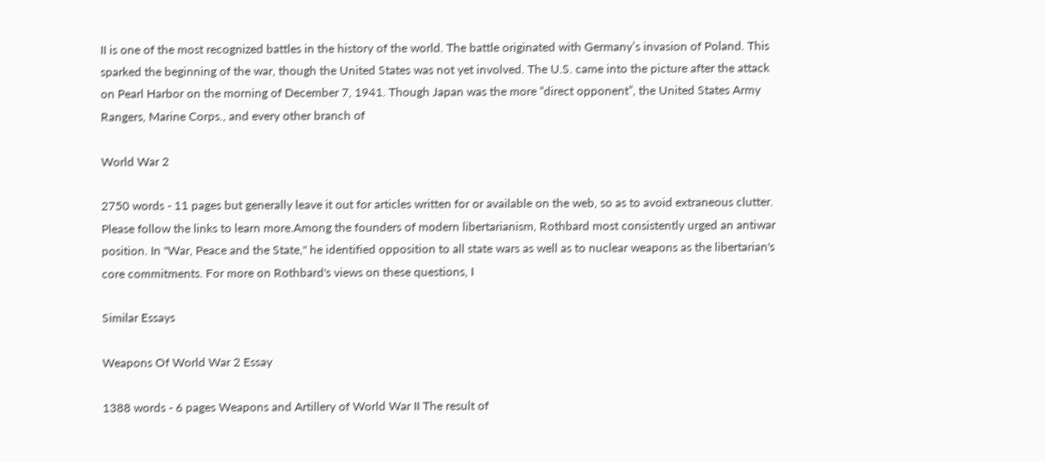II is one of the most recognized battles in the history of the world. The battle originated with Germany’s invasion of Poland. This sparked the beginning of the war, though the United States was not yet involved. The U.S. came into the picture after the attack on Pearl Harbor on the morning of December 7, 1941. Though Japan was the more “direct opponent”, the United States Army Rangers, Marine Corps., and every other branch of

World War 2

2750 words - 11 pages but generally leave it out for articles written for or available on the web, so as to avoid extraneous clutter. Please follow the links to learn more.Among the founders of modern libertarianism, Rothbard most consistently urged an antiwar position. In "War, Peace and the State," he identified opposition to all state wars as well as to nuclear weapons as the libertarian's core commitments. For more on Rothbard's views on these questions, I

Similar Essays

Weapons Of World War 2 Essay

1388 words - 6 pages Weapons and Artillery of World War II The result of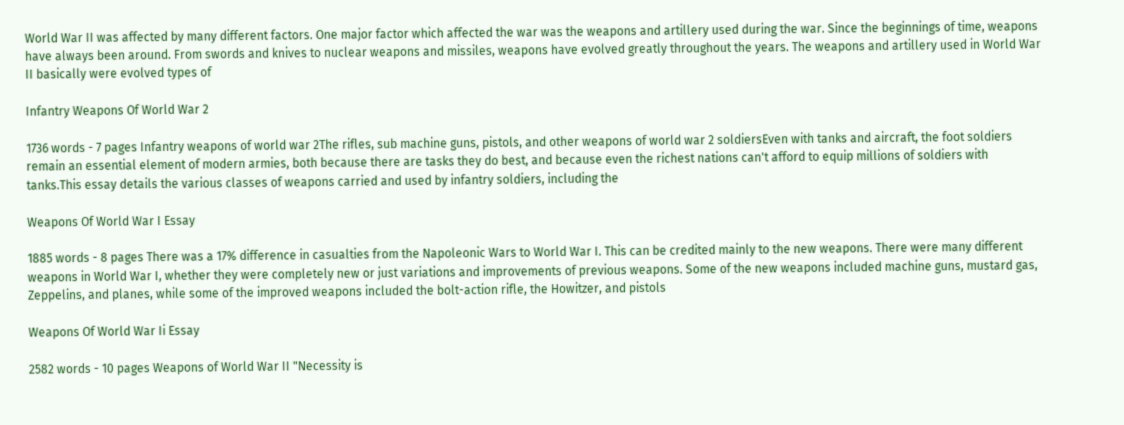World War II was affected by many different factors. One major factor which affected the war was the weapons and artillery used during the war. Since the beginnings of time, weapons have always been around. From swords and knives to nuclear weapons and missiles, weapons have evolved greatly throughout the years. The weapons and artillery used in World War II basically were evolved types of

Infantry Weapons Of World War 2

1736 words - 7 pages Infantry weapons of world war 2The rifles, sub machine guns, pistols, and other weapons of world war 2 soldiersEven with tanks and aircraft, the foot soldiers remain an essential element of modern armies, both because there are tasks they do best, and because even the richest nations can't afford to equip millions of soldiers with tanks.This essay details the various classes of weapons carried and used by infantry soldiers, including the

Weapons Of World War I Essay

1885 words - 8 pages There was a 17% difference in casualties from the Napoleonic Wars to World War I. This can be credited mainly to the new weapons. There were many different weapons in World War I, whether they were completely new or just variations and improvements of previous weapons. Some of the new weapons included machine guns, mustard gas, Zeppelins, and planes, while some of the improved weapons included the bolt-action rifle, the Howitzer, and pistols

Weapons Of World War Ii Essay

2582 words - 10 pages Weapons of World War II "Necessity is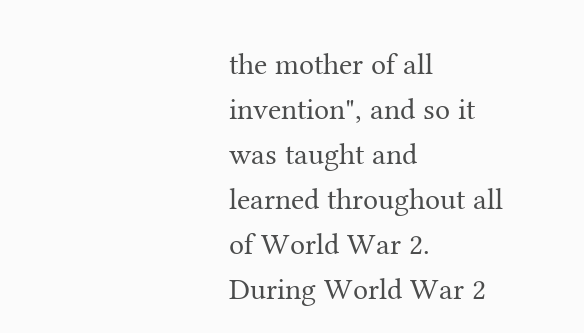the mother of all invention", and so it was taught and learned throughout all of World War 2. During World War 2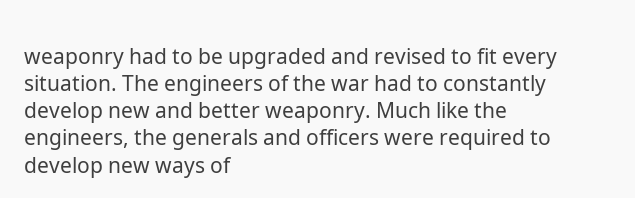weaponry had to be upgraded and revised to fit every situation. The engineers of the war had to constantly develop new and better weaponry. Much like the engineers, the generals and officers were required to develop new ways of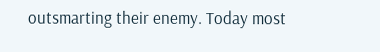outsmarting their enemy. Today most